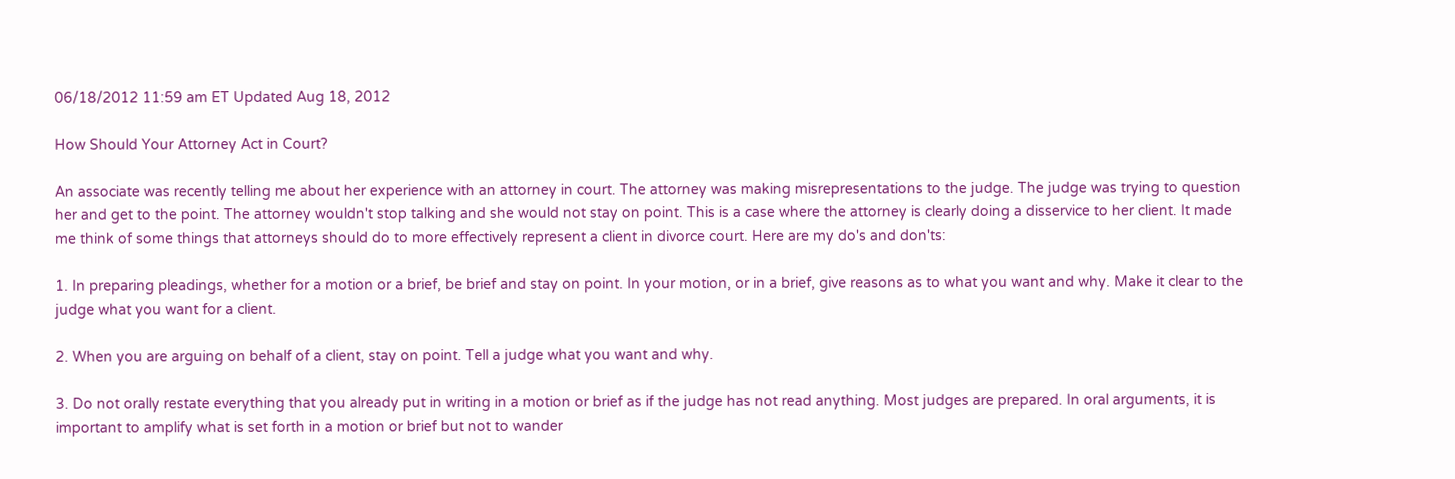06/18/2012 11:59 am ET Updated Aug 18, 2012

How Should Your Attorney Act in Court?

An associate was recently telling me about her experience with an attorney in court. The attorney was making misrepresentations to the judge. The judge was trying to question her and get to the point. The attorney wouldn't stop talking and she would not stay on point. This is a case where the attorney is clearly doing a disservice to her client. It made me think of some things that attorneys should do to more effectively represent a client in divorce court. Here are my do's and don'ts:

1. In preparing pleadings, whether for a motion or a brief, be brief and stay on point. In your motion, or in a brief, give reasons as to what you want and why. Make it clear to the judge what you want for a client.

2. When you are arguing on behalf of a client, stay on point. Tell a judge what you want and why.

3. Do not orally restate everything that you already put in writing in a motion or brief as if the judge has not read anything. Most judges are prepared. In oral arguments, it is important to amplify what is set forth in a motion or brief but not to wander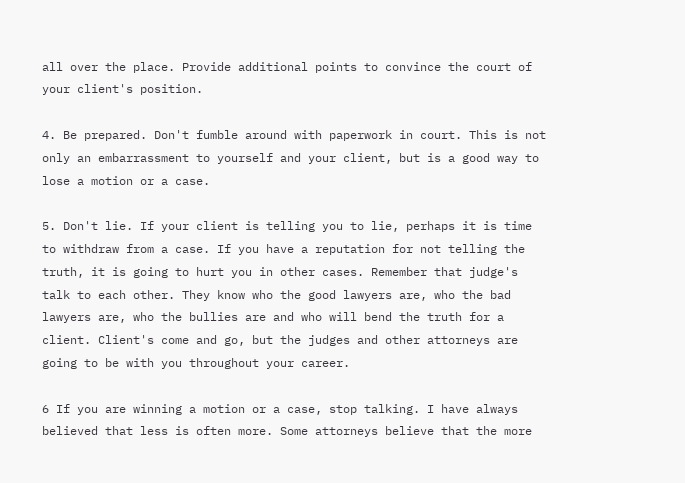all over the place. Provide additional points to convince the court of your client's position.

4. Be prepared. Don't fumble around with paperwork in court. This is not only an embarrassment to yourself and your client, but is a good way to lose a motion or a case.

5. Don't lie. If your client is telling you to lie, perhaps it is time to withdraw from a case. If you have a reputation for not telling the truth, it is going to hurt you in other cases. Remember that judge's talk to each other. They know who the good lawyers are, who the bad lawyers are, who the bullies are and who will bend the truth for a client. Client's come and go, but the judges and other attorneys are going to be with you throughout your career.

6 If you are winning a motion or a case, stop talking. I have always believed that less is often more. Some attorneys believe that the more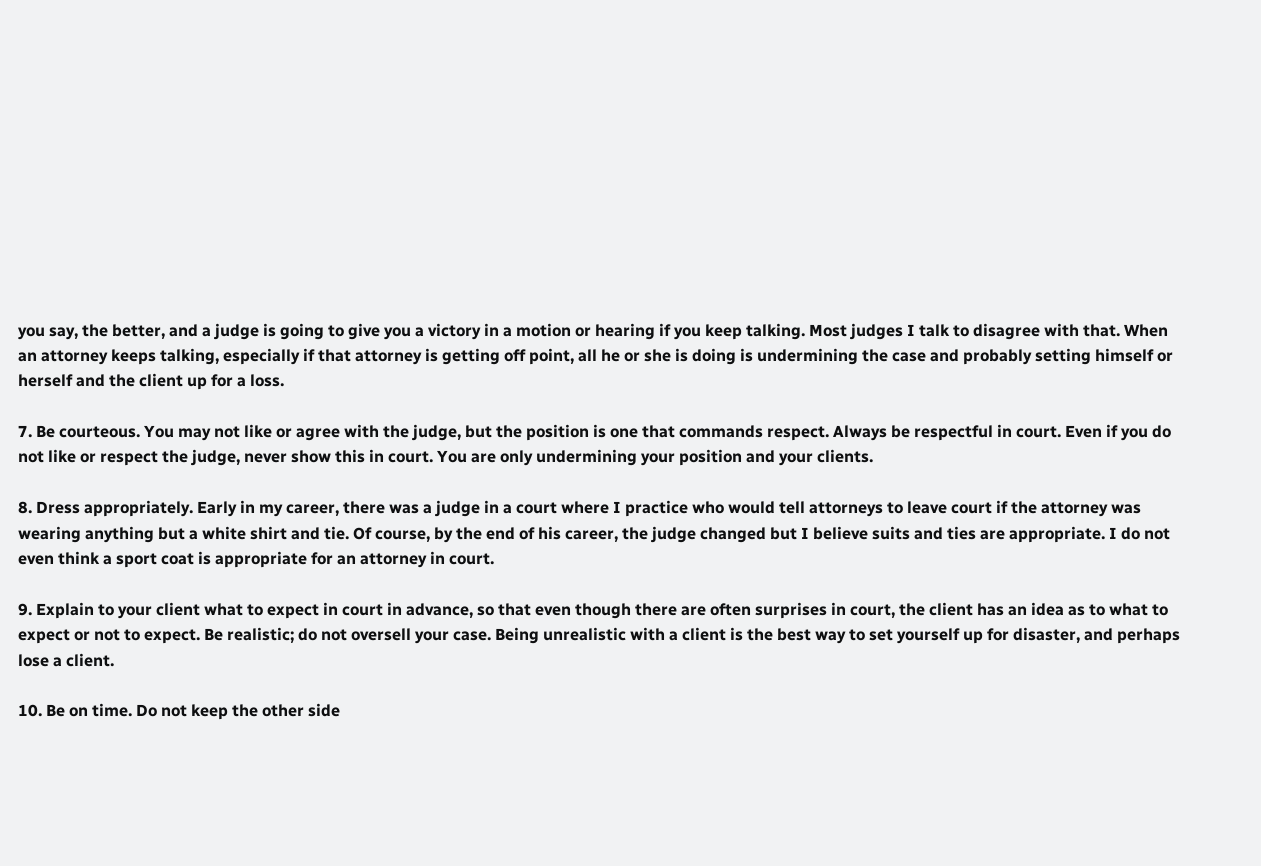you say, the better, and a judge is going to give you a victory in a motion or hearing if you keep talking. Most judges I talk to disagree with that. When an attorney keeps talking, especially if that attorney is getting off point, all he or she is doing is undermining the case and probably setting himself or herself and the client up for a loss.

7. Be courteous. You may not like or agree with the judge, but the position is one that commands respect. Always be respectful in court. Even if you do not like or respect the judge, never show this in court. You are only undermining your position and your clients.

8. Dress appropriately. Early in my career, there was a judge in a court where I practice who would tell attorneys to leave court if the attorney was wearing anything but a white shirt and tie. Of course, by the end of his career, the judge changed but I believe suits and ties are appropriate. I do not even think a sport coat is appropriate for an attorney in court.

9. Explain to your client what to expect in court in advance, so that even though there are often surprises in court, the client has an idea as to what to expect or not to expect. Be realistic; do not oversell your case. Being unrealistic with a client is the best way to set yourself up for disaster, and perhaps lose a client.

10. Be on time. Do not keep the other side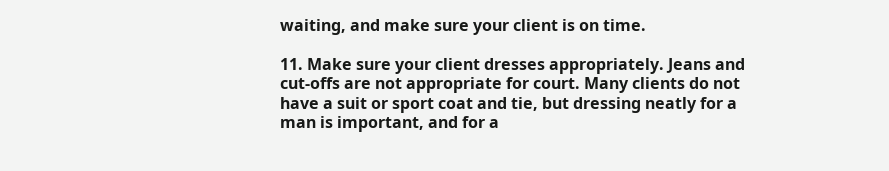waiting, and make sure your client is on time.

11. Make sure your client dresses appropriately. Jeans and cut-offs are not appropriate for court. Many clients do not have a suit or sport coat and tie, but dressing neatly for a man is important, and for a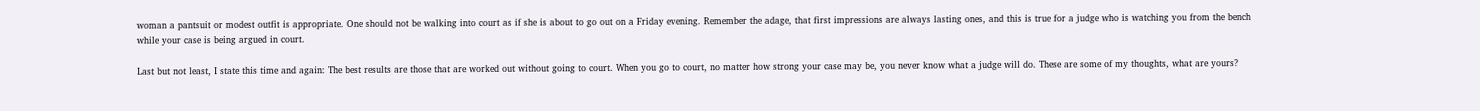woman a pantsuit or modest outfit is appropriate. One should not be walking into court as if she is about to go out on a Friday evening. Remember the adage, that first impressions are always lasting ones, and this is true for a judge who is watching you from the bench while your case is being argued in court.

Last but not least, I state this time and again: The best results are those that are worked out without going to court. When you go to court, no matter how strong your case may be, you never know what a judge will do. These are some of my thoughts, what are yours?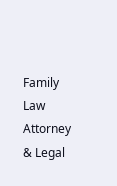Family Law Attorney & Legal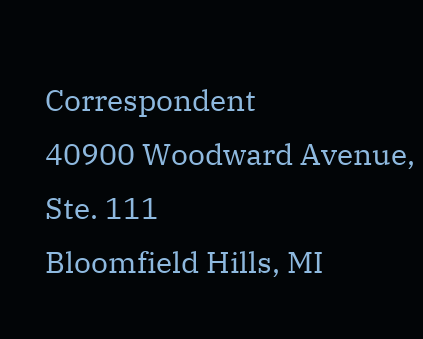Correspondent
40900 Woodward Avenue, Ste. 111
Bloomfield Hills, MI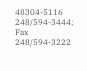48304-5116
248/594-3444; Fax 248/594-3222